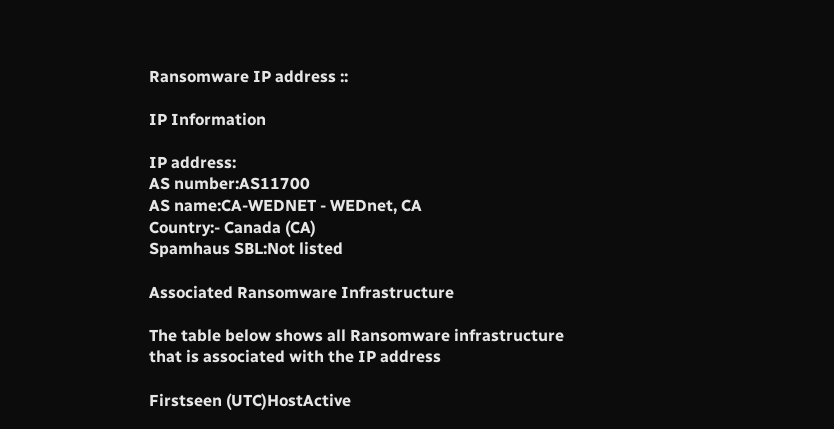Ransomware IP address ::

IP Information

IP address:
AS number:AS11700
AS name:CA-WEDNET - WEDnet, CA
Country:- Canada (CA)
Spamhaus SBL:Not listed

Associated Ransomware Infrastructure

The table below shows all Ransomware infrastructure that is associated with the IP address

Firstseen (UTC)HostActive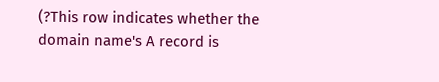(?This row indicates whether the domain name's A record is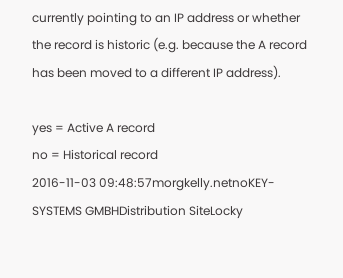currently pointing to an IP address or whether the record is historic (e.g. because the A record has been moved to a different IP address).

yes = Active A record
no = Historical record
2016-11-03 09:48:57morgkelly.netnoKEY-SYSTEMS GMBHDistribution SiteLocky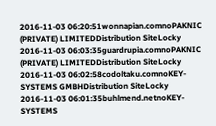2016-11-03 06:20:51wonnapian.comnoPAKNIC (PRIVATE) LIMITEDDistribution SiteLocky
2016-11-03 06:03:35guardrupia.comnoPAKNIC (PRIVATE) LIMITEDDistribution SiteLocky
2016-11-03 06:02:58codoltaku.comnoKEY-SYSTEMS GMBHDistribution SiteLocky
2016-11-03 06:01:35buhlmend.netnoKEY-SYSTEMS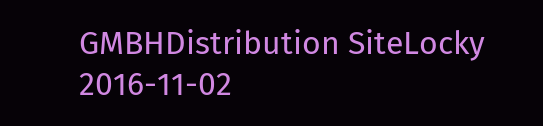GMBHDistribution SiteLocky
2016-11-02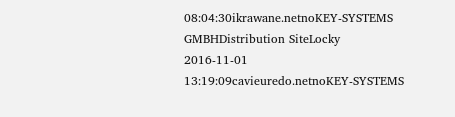08:04:30ikrawane.netnoKEY-SYSTEMS GMBHDistribution SiteLocky
2016-11-01 13:19:09cavieuredo.netnoKEY-SYSTEMS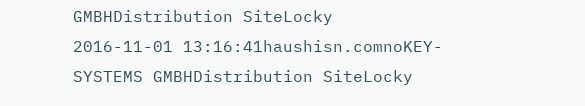GMBHDistribution SiteLocky
2016-11-01 13:16:41haushisn.comnoKEY-SYSTEMS GMBHDistribution SiteLocky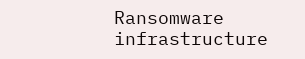Ransomware infrastructure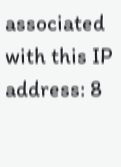associated with this IP address: 8